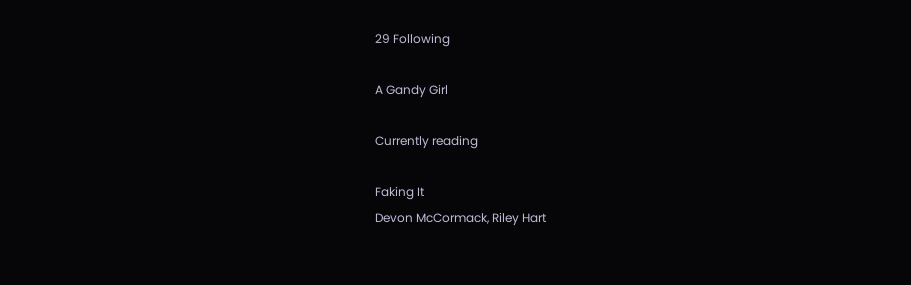29 Following

A Gandy Girl

Currently reading

Faking It
Devon McCormack, Riley Hart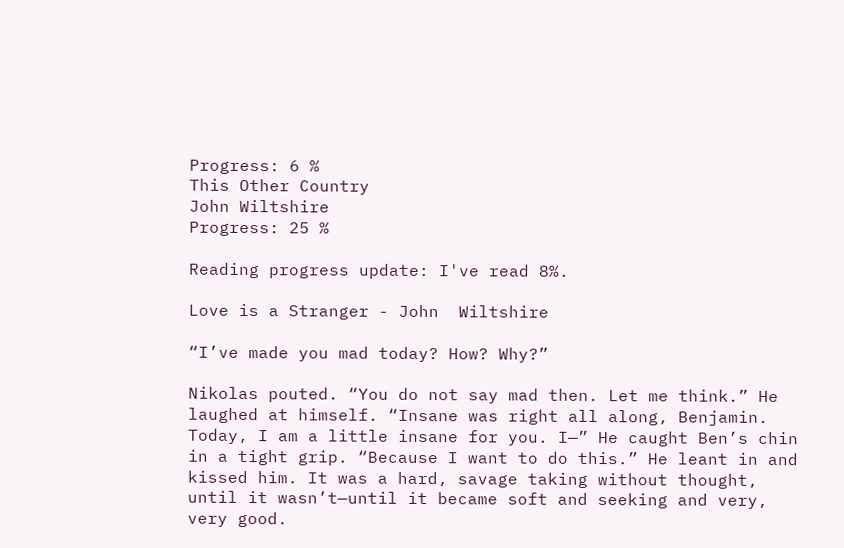Progress: 6 %
This Other Country
John Wiltshire
Progress: 25 %

Reading progress update: I've read 8%.

Love is a Stranger - John  Wiltshire

“I’ve made you mad today? How? Why?”

Nikolas pouted. “You do not say mad then. Let me think.” He laughed at himself. “Insane was right all along, Benjamin. Today, I am a little insane for you. I—” He caught Ben’s chin in a tight grip. “Because I want to do this.” He leant in and kissed him. It was a hard, savage taking without thought, until it wasn’t—until it became soft and seeking and very, very good.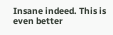Insane indeed. This is even better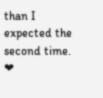than I expected the second time. ❤